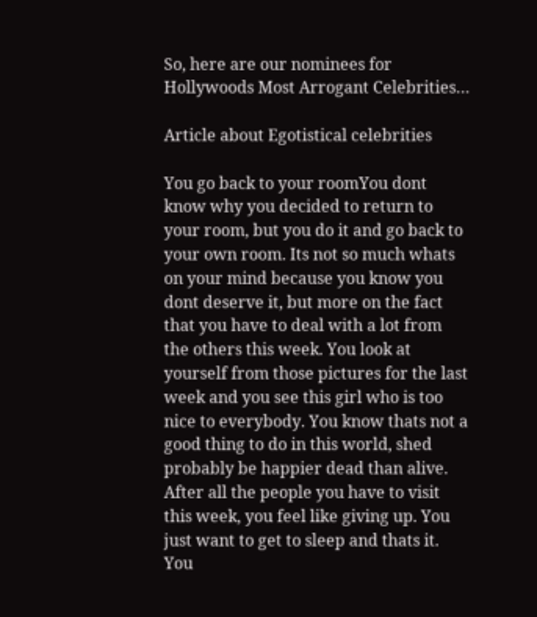So, here are our nominees for Hollywoods Most Arrogant Celebrities…

Article about Egotistical celebrities

You go back to your roomYou dont know why you decided to return to your room, but you do it and go back to your own room. Its not so much whats on your mind because you know you dont deserve it, but more on the fact that you have to deal with a lot from the others this week. You look at yourself from those pictures for the last week and you see this girl who is too nice to everybody. You know thats not a good thing to do in this world, shed probably be happier dead than alive. After all the people you have to visit this week, you feel like giving up. You just want to get to sleep and thats it. You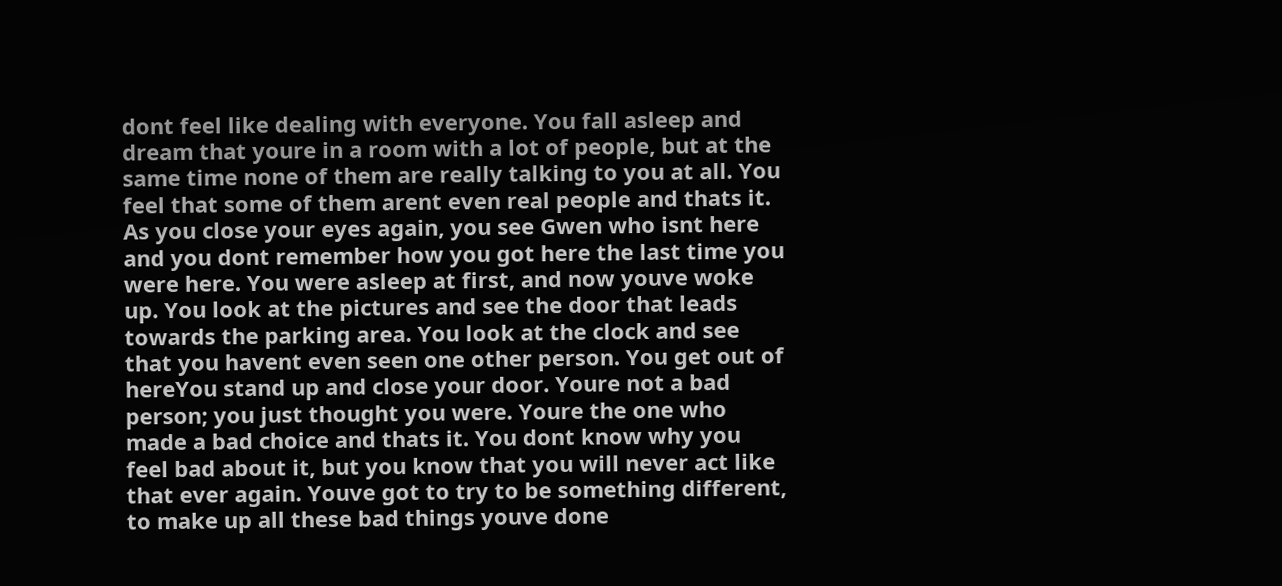dont feel like dealing with everyone. You fall asleep and dream that youre in a room with a lot of people, but at the same time none of them are really talking to you at all. You feel that some of them arent even real people and thats it. As you close your eyes again, you see Gwen who isnt here and you dont remember how you got here the last time you were here. You were asleep at first, and now youve woke up. You look at the pictures and see the door that leads towards the parking area. You look at the clock and see that you havent even seen one other person. You get out of hereYou stand up and close your door. Youre not a bad person; you just thought you were. Youre the one who made a bad choice and thats it. You dont know why you feel bad about it, but you know that you will never act like that ever again. Youve got to try to be something different, to make up all these bad things youve done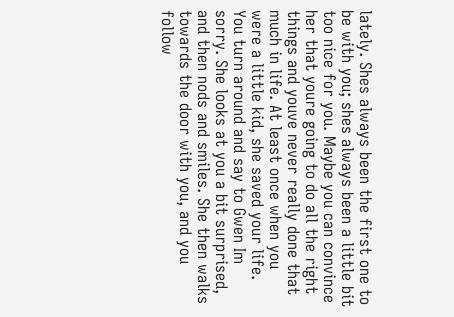lately. Shes always been the first one to be with you; shes always been a little bit too nice for you. Maybe you can convince her that youre going to do all the right things and youve never really done that much in life. At least once when you were a little kid, she saved your life. You turn around and say to Gwen Im sorry. She looks at you a bit surprised, and then nods and smiles. She then walks towards the door with you, and you follow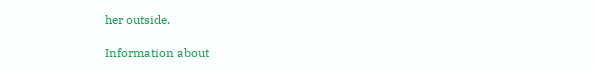her outside.

Information about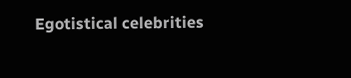Egotistical celebrities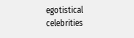egotistical celebrities